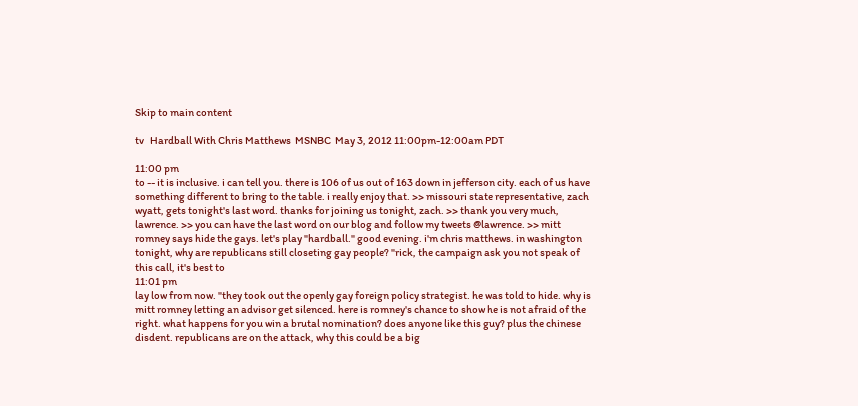Skip to main content

tv   Hardball With Chris Matthews  MSNBC  May 3, 2012 11:00pm-12:00am PDT

11:00 pm
to -- it is inclusive. i can tell you. there is 106 of us out of 163 down in jefferson city. each of us have something different to bring to the table. i really enjoy that. >> missouri state representative, zach wyatt, gets tonight's last word. thanks for joining us tonight, zach. >> thank you very much, lawrence. >> you can have the last word on our blog and follow my tweets @lawrence. >> mitt romney says hide the gays. let's play "hardball." good evening. i'm chris matthews. in washington tonight, why are republicans still closeting gay people? "rick, the campaign ask you not speak of this call, it's best to
11:01 pm
lay low from now. "they took out the openly gay foreign policy strategist. he was told to hide. why is mitt romney letting an advisor get silenced. here is romney's chance to show he is not afraid of the right. what happens for you win a brutal nomination? does anyone like this guy? plus the chinese disdent. republicans are on the attack, why this could be a big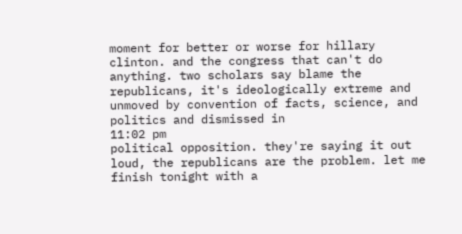moment for better or worse for hillary clinton. and the congress that can't do anything. two scholars say blame the republicans, it's ideologically extreme and unmoved by convention of facts, science, and politics and dismissed in
11:02 pm
political opposition. they're saying it out loud, the republicans are the problem. let me finish tonight with a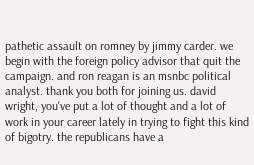pathetic assault on romney by jimmy carder. we begin with the foreign policy advisor that quit the campaign. and ron reagan is an msnbc political analyst. thank you both for joining us. david wright, you've put a lot of thought and a lot of work in your career lately in trying to fight this kind of bigotry. the republicans have a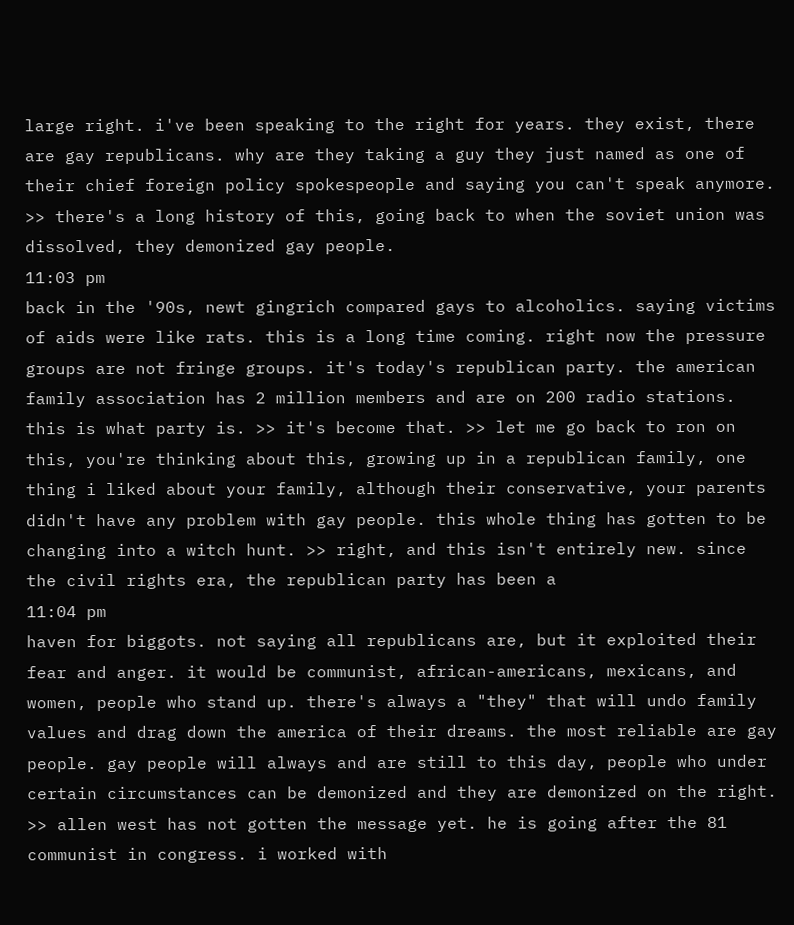large right. i've been speaking to the right for years. they exist, there are gay republicans. why are they taking a guy they just named as one of their chief foreign policy spokespeople and saying you can't speak anymore. >> there's a long history of this, going back to when the soviet union was dissolved, they demonized gay people.
11:03 pm
back in the '90s, newt gingrich compared gays to alcoholics. saying victims of aids were like rats. this is a long time coming. right now the pressure groups are not fringe groups. it's today's republican party. the american family association has 2 million members and are on 200 radio stations. this is what party is. >> it's become that. >> let me go back to ron on this, you're thinking about this, growing up in a republican family, one thing i liked about your family, although their conservative, your parents didn't have any problem with gay people. this whole thing has gotten to be changing into a witch hunt. >> right, and this isn't entirely new. since the civil rights era, the republican party has been a
11:04 pm
haven for biggots. not saying all republicans are, but it exploited their fear and anger. it would be communist, african-americans, mexicans, and women, people who stand up. there's always a "they" that will undo family values and drag down the america of their dreams. the most reliable are gay people. gay people will always and are still to this day, people who under certain circumstances can be demonized and they are demonized on the right. >> allen west has not gotten the message yet. he is going after the 81 communist in congress. i worked with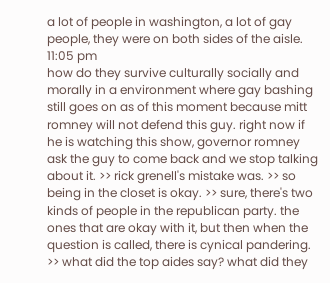a lot of people in washington, a lot of gay people, they were on both sides of the aisle.
11:05 pm
how do they survive culturally socially and morally in a environment where gay bashing still goes on as of this moment because mitt romney will not defend this guy. right now if he is watching this show, governor romney ask the guy to come back and we stop talking about it. >> rick grenell's mistake was. >> so being in the closet is okay. >> sure, there's two kinds of people in the republican party. the ones that are okay with it, but then when the question is called, there is cynical pandering. >> what did the top aides say? what did they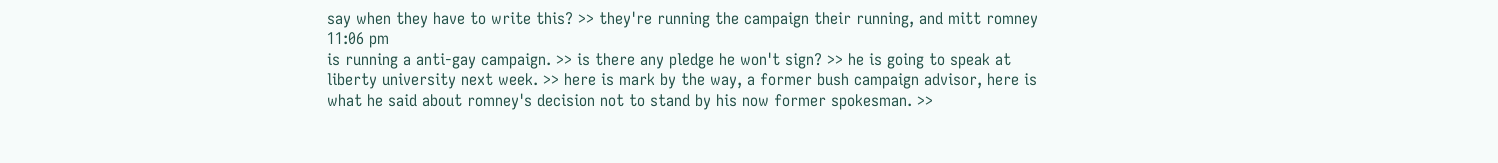say when they have to write this? >> they're running the campaign their running, and mitt romney
11:06 pm
is running a anti-gay campaign. >> is there any pledge he won't sign? >> he is going to speak at liberty university next week. >> here is mark by the way, a former bush campaign advisor, here is what he said about romney's decision not to stand by his now former spokesman. >>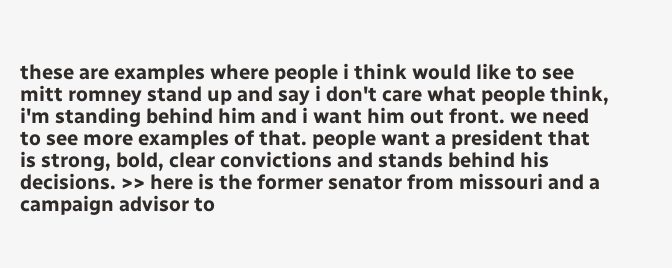these are examples where people i think would like to see mitt romney stand up and say i don't care what people think, i'm standing behind him and i want him out front. we need to see more examples of that. people want a president that is strong, bold, clear convictions and stands behind his decisions. >> here is the former senator from missouri and a campaign advisor to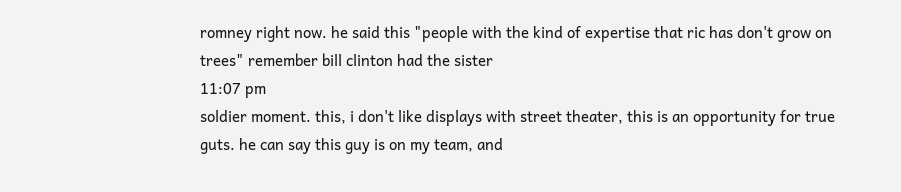romney right now. he said this "people with the kind of expertise that ric has don't grow on trees" remember bill clinton had the sister
11:07 pm
soldier moment. this, i don't like displays with street theater, this is an opportunity for true guts. he can say this guy is on my team, and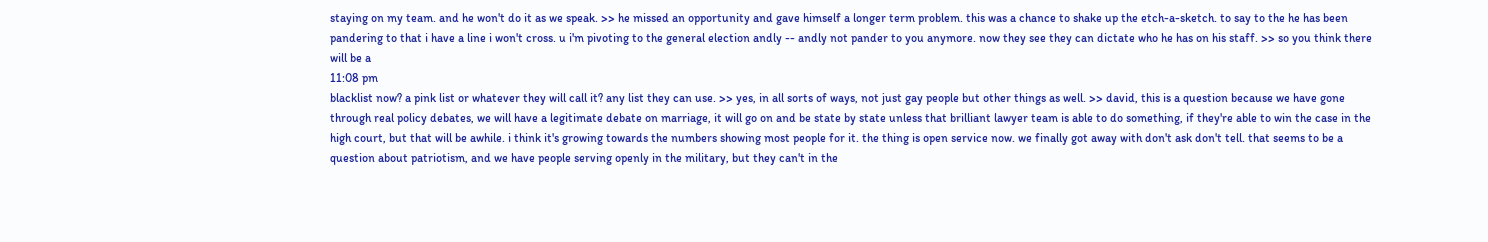staying on my team. and he won't do it as we speak. >> he missed an opportunity and gave himself a longer term problem. this was a chance to shake up the etch-a-sketch. to say to the he has been pandering to that i have a line i won't cross. u i'm pivoting to the general election andly -- andly not pander to you anymore. now they see they can dictate who he has on his staff. >> so you think there will be a
11:08 pm
blacklist now? a pink list or whatever they will call it? any list they can use. >> yes, in all sorts of ways, not just gay people but other things as well. >> david, this is a question because we have gone through real policy debates, we will have a legitimate debate on marriage, it will go on and be state by state unless that brilliant lawyer team is able to do something, if they're able to win the case in the high court, but that will be awhile. i think it's growing towards the numbers showing most people for it. the thing is open service now. we finally got away with don't ask don't tell. that seems to be a question about patriotism, and we have people serving openly in the military, but they can't in the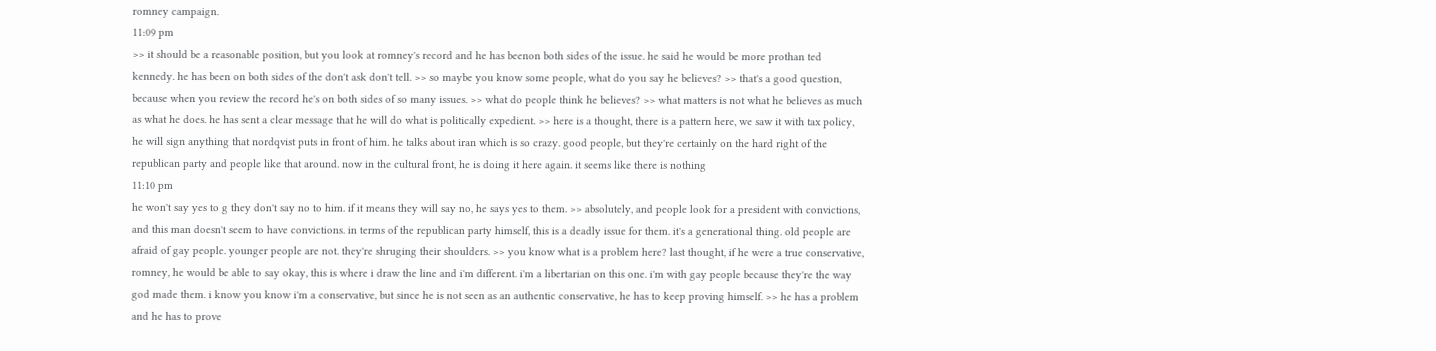romney campaign.
11:09 pm
>> it should be a reasonable position, but you look at romney's record and he has beenon both sides of the issue. he said he would be more prothan ted kennedy. he has been on both sides of the don't ask don't tell. >> so maybe you know some people, what do you say he believes? >> that's a good question, because when you review the record he's on both sides of so many issues. >> what do people think he believes? >> what matters is not what he believes as much as what he does. he has sent a clear message that he will do what is politically expedient. >> here is a thought, there is a pattern here, we saw it with tax policy, he will sign anything that nordqvist puts in front of him. he talks about iran which is so crazy. good people, but they're certainly on the hard right of the republican party and people like that around. now in the cultural front, he is doing it here again. it seems like there is nothing
11:10 pm
he won't say yes to g they don't say no to him. if it means they will say no, he says yes to them. >> absolutely, and people look for a president with convictions, and this man doesn't seem to have convictions. in terms of the republican party himself, this is a deadly issue for them. it's a generational thing. old people are afraid of gay people. younger people are not. they're shruging their shoulders. >> you know what is a problem here? last thought, if he were a true conservative, romney, he would be able to say okay, this is where i draw the line and i'm different. i'm a libertarian on this one. i'm with gay people because they're the way god made them. i know you know i'm a conservative, but since he is not seen as an authentic conservative, he has to keep proving himself. >> he has a problem and he has to prove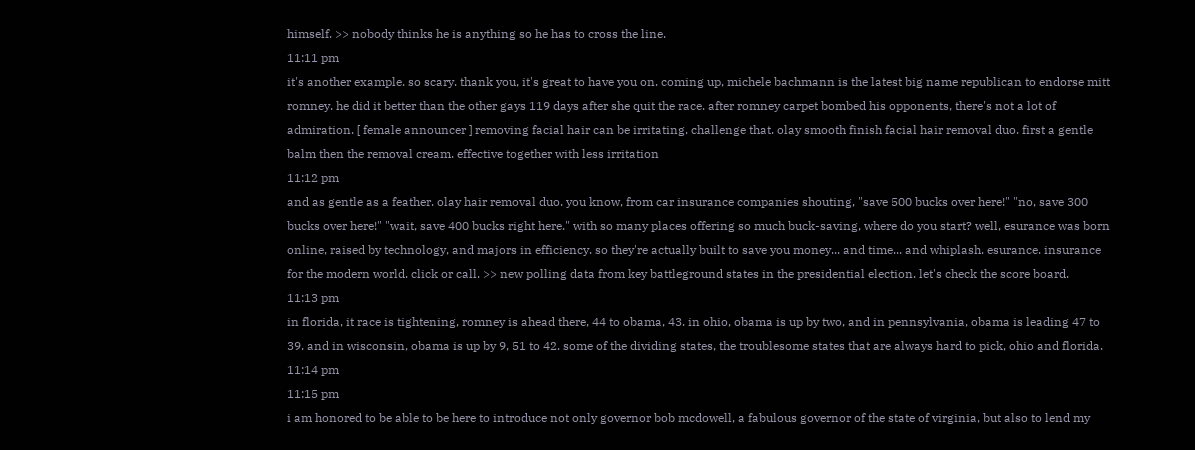himself. >> nobody thinks he is anything so he has to cross the line.
11:11 pm
it's another example. so scary. thank you, it's great to have you on. coming up, michele bachmann is the latest big name republican to endorse mitt romney. he did it better than the other gays 119 days after she quit the race. after romney carpet bombed his opponents, there's not a lot of admiration. [ female announcer ] removing facial hair can be irritating. challenge that. olay smooth finish facial hair removal duo. first a gentle balm then the removal cream. effective together with less irritation
11:12 pm
and as gentle as a feather. olay hair removal duo. you know, from car insurance companies shouting, "save 500 bucks over here!" "no, save 300 bucks over here!" "wait, save 400 bucks right here." with so many places offering so much buck-saving, where do you start? well, esurance was born online, raised by technology, and majors in efficiency. so they're actually built to save you money... and time... and whiplash. esurance. insurance for the modern world. click or call. >> new polling data from key battleground states in the presidential election. let's check the score board.
11:13 pm
in florida, it race is tightening, romney is ahead there, 44 to obama, 43. in ohio, obama is up by two, and in pennsylvania, obama is leading 47 to 39. and in wisconsin, obama is up by 9, 51 to 42. some of the dividing states, the troublesome states that are always hard to pick, ohio and florida.
11:14 pm
11:15 pm
i am honored to be able to be here to introduce not only governor bob mcdowell, a fabulous governor of the state of virginia, but also to lend my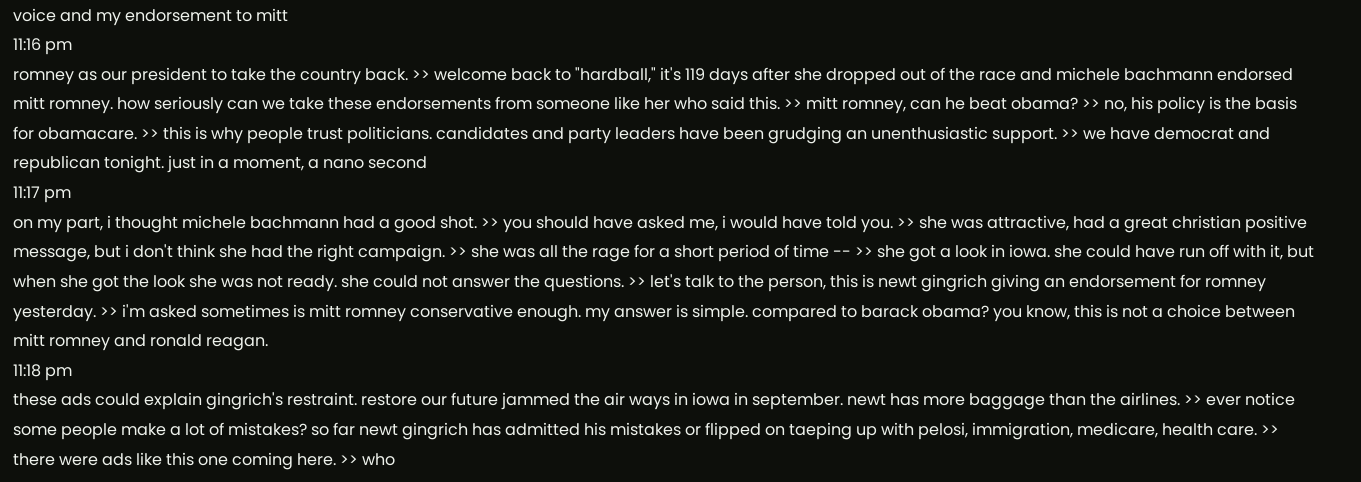voice and my endorsement to mitt
11:16 pm
romney as our president to take the country back. >> welcome back to "hardball," it's 119 days after she dropped out of the race and michele bachmann endorsed mitt romney. how seriously can we take these endorsements from someone like her who said this. >> mitt romney, can he beat obama? >> no, his policy is the basis for obamacare. >> this is why people trust politicians. candidates and party leaders have been grudging an unenthusiastic support. >> we have democrat and republican tonight. just in a moment, a nano second
11:17 pm
on my part, i thought michele bachmann had a good shot. >> you should have asked me, i would have told you. >> she was attractive, had a great christian positive message, but i don't think she had the right campaign. >> she was all the rage for a short period of time -- >> she got a look in iowa. she could have run off with it, but when she got the look she was not ready. she could not answer the questions. >> let's talk to the person, this is newt gingrich giving an endorsement for romney yesterday. >> i'm asked sometimes is mitt romney conservative enough. my answer is simple. compared to barack obama? you know, this is not a choice between mitt romney and ronald reagan.
11:18 pm
these ads could explain gingrich's restraint. restore our future jammed the air ways in iowa in september. newt has more baggage than the airlines. >> ever notice some people make a lot of mistakes? so far newt gingrich has admitted his mistakes or flipped on taeping up with pelosi, immigration, medicare, health care. >> there were ads like this one coming here. >> who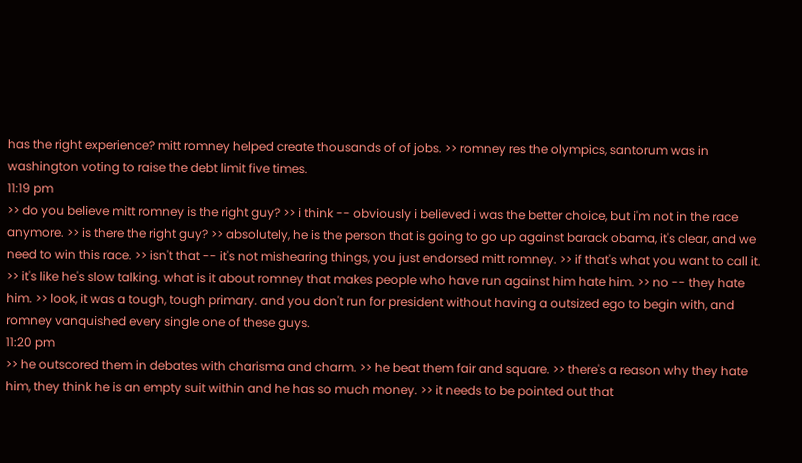has the right experience? mitt romney helped create thousands of of jobs. >> romney res the olympics, santorum was in washington voting to raise the debt limit five times.
11:19 pm
>> do you believe mitt romney is the right guy? >> i think -- obviously i believed i was the better choice, but i'm not in the race anymore. >> is there the right guy? >> absolutely, he is the person that is going to go up against barack obama, it's clear, and we need to win this race. >> isn't that -- it's not mishearing things, you just endorsed mitt romney. >> if that's what you want to call it. >> it's like he's slow talking. what is it about romney that makes people who have run against him hate him. >> no -- they hate him. >> look, it was a tough, tough primary. and you don't run for president without having a outsized ego to begin with, and romney vanquished every single one of these guys.
11:20 pm
>> he outscored them in debates with charisma and charm. >> he beat them fair and square. >> there's a reason why they hate him, they think he is an empty suit within and he has so much money. >> it needs to be pointed out that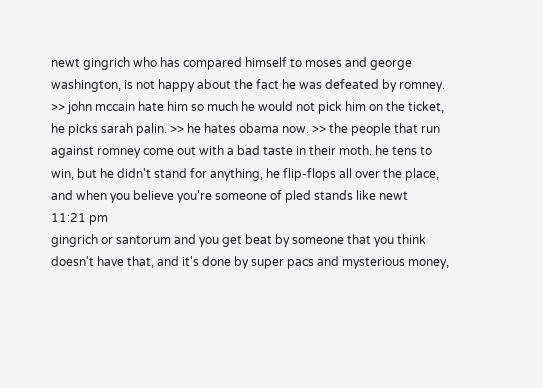newt gingrich who has compared himself to moses and george washington, is not happy about the fact he was defeated by romney. >> john mccain hate him so much he would not pick him on the ticket, he picks sarah palin. >> he hates obama now. >> the people that run against romney come out with a bad taste in their moth. he tens to win, but he didn't stand for anything, he flip-flops all over the place, and when you believe you're someone of pled stands like newt
11:21 pm
gingrich or santorum and you get beat by someone that you think doesn't have that, and it's done by super pacs and mysterious money,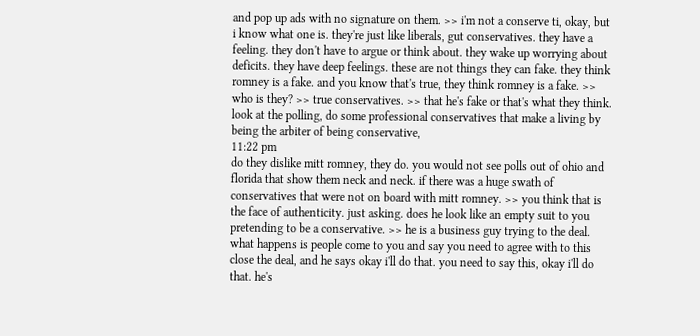and pop up ads with no signature on them. >> i'm not a conserve ti, okay, but i know what one is. they're just like liberals, gut conservatives. they have a feeling. they don't have to argue or think about. they wake up worrying about deficits. they have deep feelings. these are not things they can fake. they think romney is a fake. and you know that's true, they think romney is a fake. >> who is they? >> true conservatives. >> that he's fake or that's what they think. look at the polling, do some professional conservatives that make a living by being the arbiter of being conservative,
11:22 pm
do they dislike mitt romney, they do. you would not see polls out of ohio and florida that show them neck and neck. if there was a huge swath of conservatives that were not on board with mitt romney. >> you think that is the face of authenticity. just asking. does he look like an empty suit to you pretending to be a conservative. >> he is a business guy trying to the deal. what happens is people come to you and say you need to agree with to this close the deal, and he says okay i'll do that. you need to say this, okay i'll do that. he's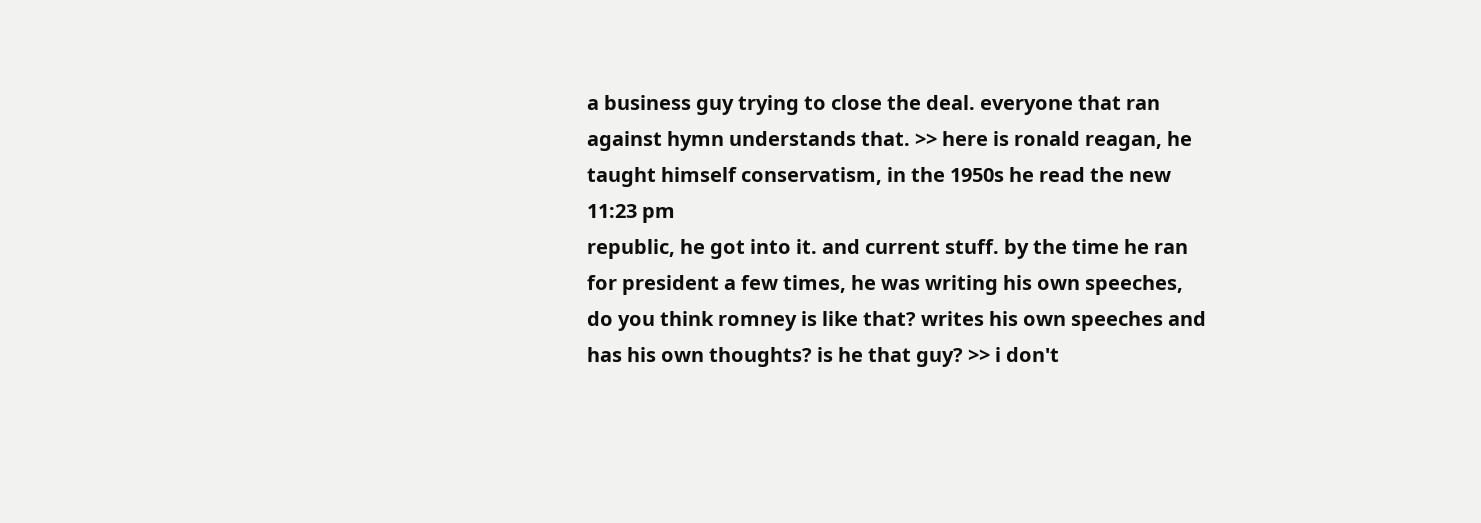a business guy trying to close the deal. everyone that ran against hymn understands that. >> here is ronald reagan, he taught himself conservatism, in the 1950s he read the new
11:23 pm
republic, he got into it. and current stuff. by the time he ran for president a few times, he was writing his own speeches, do you think romney is like that? writes his own speeches and has his own thoughts? is he that guy? >> i don't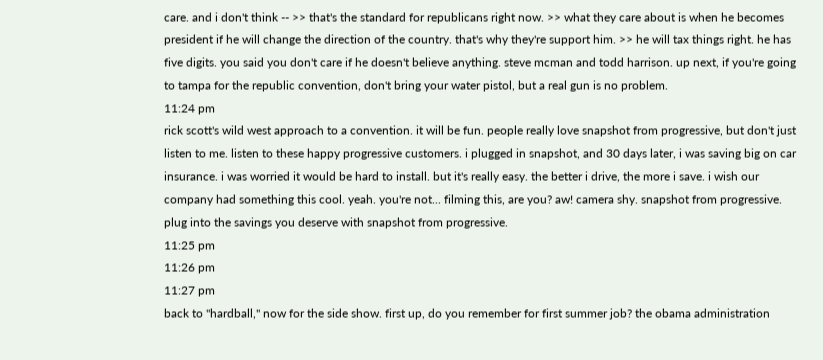care. and i don't think -- >> that's the standard for republicans right now. >> what they care about is when he becomes president if he will change the direction of the country. that's why they're support him. >> he will tax things right. he has five digits. you said you don't care if he doesn't believe anything. steve mcman and todd harrison. up next, if you're going to tampa for the republic convention, don't bring your water pistol, but a real gun is no problem.
11:24 pm
rick scott's wild west approach to a convention. it will be fun. people really love snapshot from progressive, but don't just listen to me. listen to these happy progressive customers. i plugged in snapshot, and 30 days later, i was saving big on car insurance. i was worried it would be hard to install. but it's really easy. the better i drive, the more i save. i wish our company had something this cool. yeah. you're not... filming this, are you? aw! camera shy. snapshot from progressive. plug into the savings you deserve with snapshot from progressive.
11:25 pm
11:26 pm
11:27 pm
back to "hardball," now for the side show. first up, do you remember for first summer job? the obama administration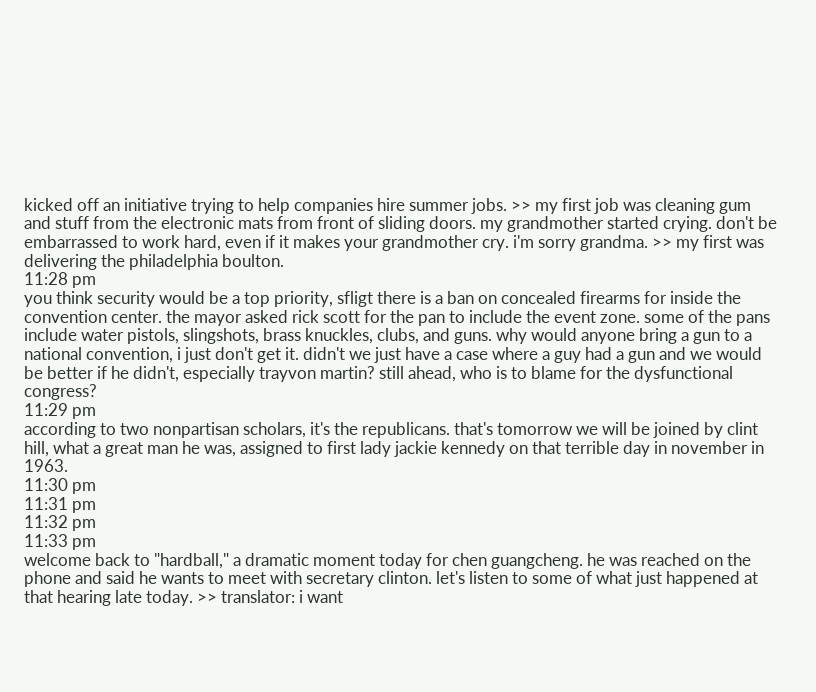kicked off an initiative trying to help companies hire summer jobs. >> my first job was cleaning gum and stuff from the electronic mats from front of sliding doors. my grandmother started crying. don't be embarrassed to work hard, even if it makes your grandmother cry. i'm sorry grandma. >> my first was delivering the philadelphia boulton.
11:28 pm
you think security would be a top priority, sfligt there is a ban on concealed firearms for inside the convention center. the mayor asked rick scott for the pan to include the event zone. some of the pans include water pistols, slingshots, brass knuckles, clubs, and guns. why would anyone bring a gun to a national convention, i just don't get it. didn't we just have a case where a guy had a gun and we would be better if he didn't, especially trayvon martin? still ahead, who is to blame for the dysfunctional congress?
11:29 pm
according to two nonpartisan scholars, it's the republicans. that's tomorrow we will be joined by clint hill, what a great man he was, assigned to first lady jackie kennedy on that terrible day in november in 1963.
11:30 pm
11:31 pm
11:32 pm
11:33 pm
welcome back to "hardball," a dramatic moment today for chen guangcheng. he was reached on the phone and said he wants to meet with secretary clinton. let's listen to some of what just happened at that hearing late today. >> translator: i want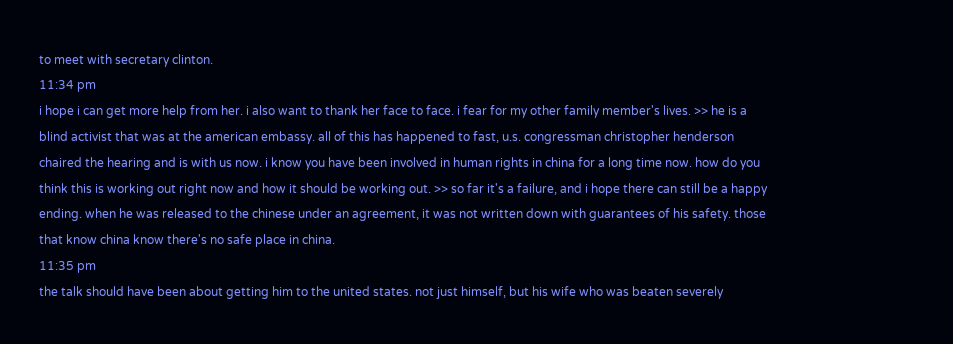to meet with secretary clinton.
11:34 pm
i hope i can get more help from her. i also want to thank her face to face. i fear for my other family member's lives. >> he is a blind activist that was at the american embassy. all of this has happened to fast, u.s. congressman christopher henderson chaired the hearing and is with us now. i know you have been involved in human rights in china for a long time now. how do you think this is working out right now and how it should be working out. >> so far it's a failure, and i hope there can still be a happy ending. when he was released to the chinese under an agreement, it was not written down with guarantees of his safety. those that know china know there's no safe place in china.
11:35 pm
the talk should have been about getting him to the united states. not just himself, but his wife who was beaten severely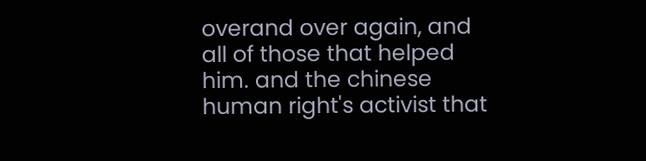overand over again, and all of those that helped him. and the chinese human right's activist that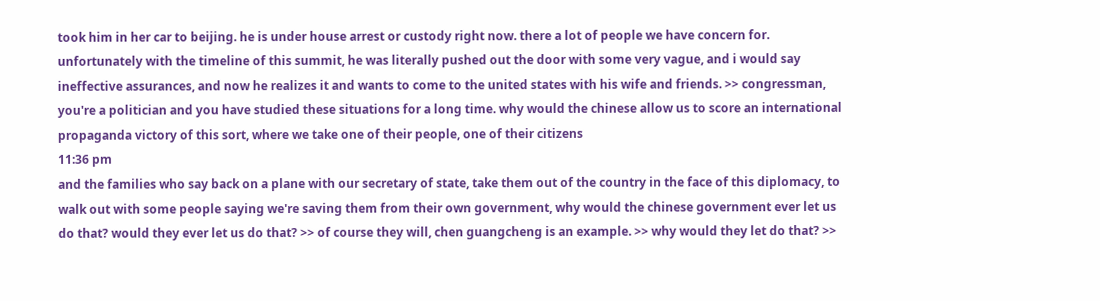took him in her car to beijing. he is under house arrest or custody right now. there a lot of people we have concern for. unfortunately with the timeline of this summit, he was literally pushed out the door with some very vague, and i would say ineffective assurances, and now he realizes it and wants to come to the united states with his wife and friends. >> congressman, you're a politician and you have studied these situations for a long time. why would the chinese allow us to score an international propaganda victory of this sort, where we take one of their people, one of their citizens
11:36 pm
and the families who say back on a plane with our secretary of state, take them out of the country in the face of this diplomacy, to walk out with some people saying we're saving them from their own government, why would the chinese government ever let us do that? would they ever let us do that? >> of course they will, chen guangcheng is an example. >> why would they let do that? >>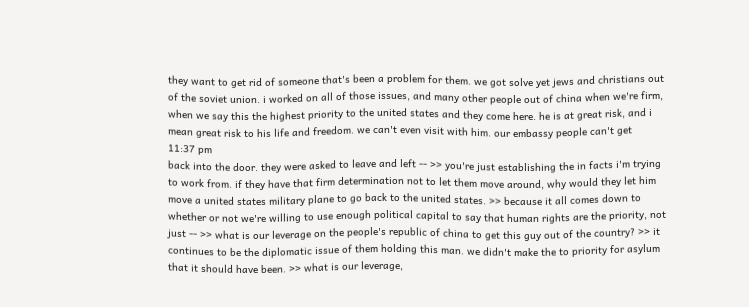they want to get rid of someone that's been a problem for them. we got solve yet jews and christians out of the soviet union. i worked on all of those issues, and many other people out of china when we're firm, when we say this the highest priority to the united states and they come here. he is at great risk, and i mean great risk to his life and freedom. we can't even visit with him. our embassy people can't get
11:37 pm
back into the door. they were asked to leave and left -- >> you're just establishing the in facts i'm trying to work from. if they have that firm determination not to let them move around, why would they let him move a united states military plane to go back to the united states. >> because it all comes down to whether or not we're willing to use enough political capital to say that human rights are the priority, not just -- >> what is our leverage on the people's republic of china to get this guy out of the country? >> it continues to be the diplomatic issue of them holding this man. we didn't make the to priority for asylum that it should have been. >> what is our leverage,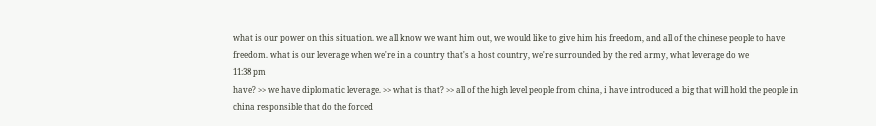what is our power on this situation. we all know we want him out, we would like to give him his freedom, and all of the chinese people to have freedom. what is our leverage when we're in a country that's a host country, we're surrounded by the red army, what leverage do we
11:38 pm
have? >> we have diplomatic leverage. >> what is that? >> all of the high level people from china, i have introduced a big that will hold the people in china responsible that do the forced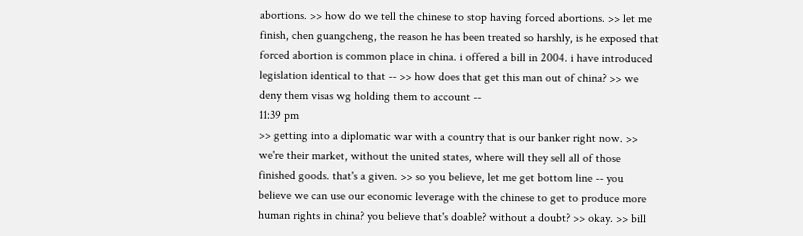abortions. >> how do we tell the chinese to stop having forced abortions. >> let me finish, chen guangcheng, the reason he has been treated so harshly, is he exposed that forced abortion is common place in china. i offered a bill in 2004. i have introduced legislation identical to that -- >> how does that get this man out of china? >> we deny them visas wg holding them to account --
11:39 pm
>> getting into a diplomatic war with a country that is our banker right now. >> we're their market, without the united states, where will they sell all of those finished goods. that's a given. >> so you believe, let me get bottom line -- you believe we can use our economic leverage with the chinese to get to produce more human rights in china? you believe that's doable? without a doubt? >> okay. >> bill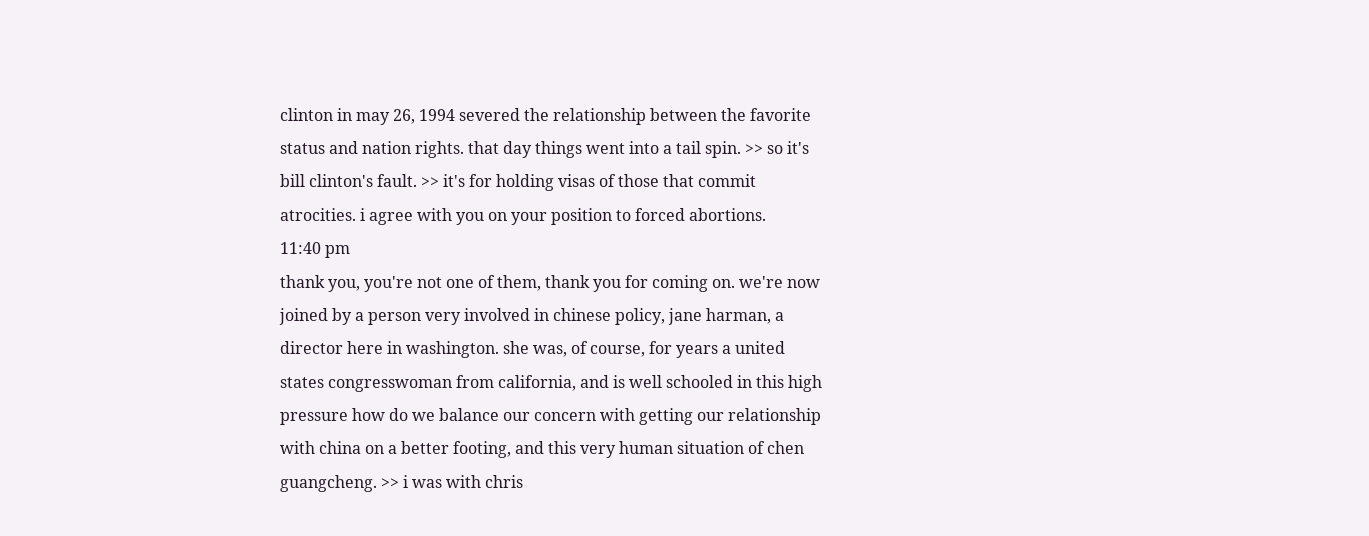clinton in may 26, 1994 severed the relationship between the favorite status and nation rights. that day things went into a tail spin. >> so it's bill clinton's fault. >> it's for holding visas of those that commit atrocities. i agree with you on your position to forced abortions.
11:40 pm
thank you, you're not one of them, thank you for coming on. we're now joined by a person very involved in chinese policy, jane harman, a director here in washington. she was, of course, for years a united states congresswoman from california, and is well schooled in this high pressure how do we balance our concern with getting our relationship with china on a better footing, and this very human situation of chen guangcheng. >> i was with chris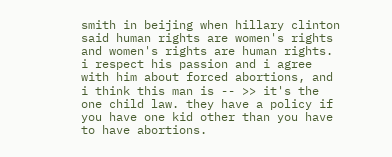smith in beijing when hillary clinton said human rights are women's rights and women's rights are human rights. i respect his passion and i agree with him about forced abortions, and i think this man is -- >> it's the one child law. they have a policy if you have one kid other than you have to have abortions.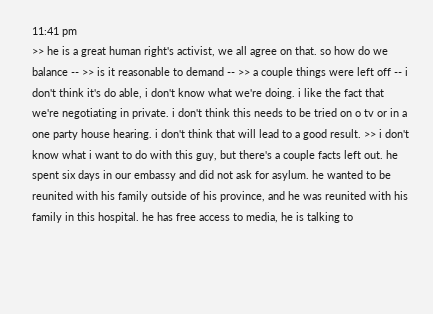11:41 pm
>> he is a great human right's activist, we all agree on that. so how do we balance -- >> is it reasonable to demand -- >> a couple things were left off -- i don't think it's do able, i don't know what we're doing. i like the fact that we're negotiating in private. i don't think this needs to be tried on o tv or in a one party house hearing. i don't think that will lead to a good result. >> i don't know what i want to do with this guy, but there's a couple facts left out. he spent six days in our embassy and did not ask for asylum. he wanted to be reunited with his family outside of his province, and he was reunited with his family in this hospital. he has free access to media, he is talking to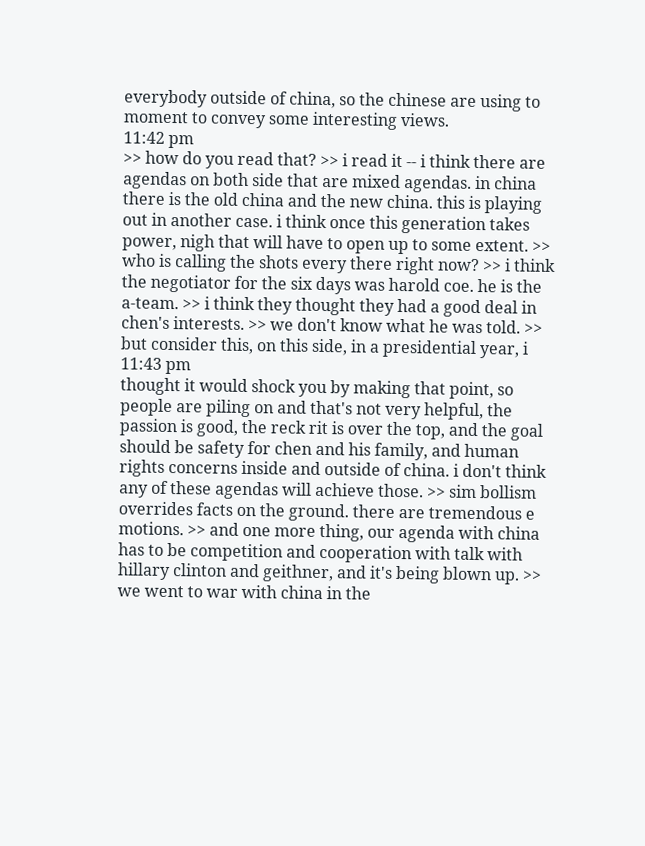everybody outside of china, so the chinese are using to moment to convey some interesting views.
11:42 pm
>> how do you read that? >> i read it -- i think there are agendas on both side that are mixed agendas. in china there is the old china and the new china. this is playing out in another case. i think once this generation takes power, nigh that will have to open up to some extent. >> who is calling the shots every there right now? >> i think the negotiator for the six days was harold coe. he is the a-team. >> i think they thought they had a good deal in chen's interests. >> we don't know what he was told. >> but consider this, on this side, in a presidential year, i
11:43 pm
thought it would shock you by making that point, so people are piling on and that's not very helpful, the passion is good, the reck rit is over the top, and the goal should be safety for chen and his family, and human rights concerns inside and outside of china. i don't think any of these agendas will achieve those. >> sim bollism overrides facts on the ground. there are tremendous e motions. >> and one more thing, our agenda with china has to be competition and cooperation with talk with hillary clinton and geithner, and it's being blown up. >> we went to war with china in the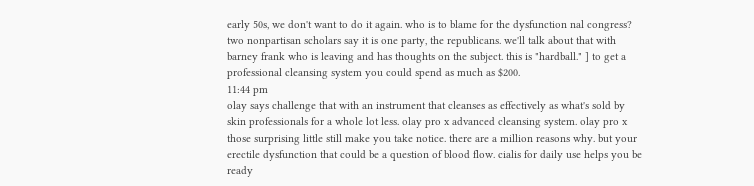early 50s, we don't want to do it again. who is to blame for the dysfunction nal congress? two nonpartisan scholars say it is one party, the republicans. we'll talk about that with barney frank who is leaving and has thoughts on the subject. this is "hardball." ] to get a professional cleansing system you could spend as much as $200.
11:44 pm
olay says challenge that with an instrument that cleanses as effectively as what's sold by skin professionals for a whole lot less. olay pro x advanced cleansing system. olay pro x those surprising little still make you take notice. there are a million reasons why. but your erectile dysfunction that could be a question of blood flow. cialis for daily use helps you be ready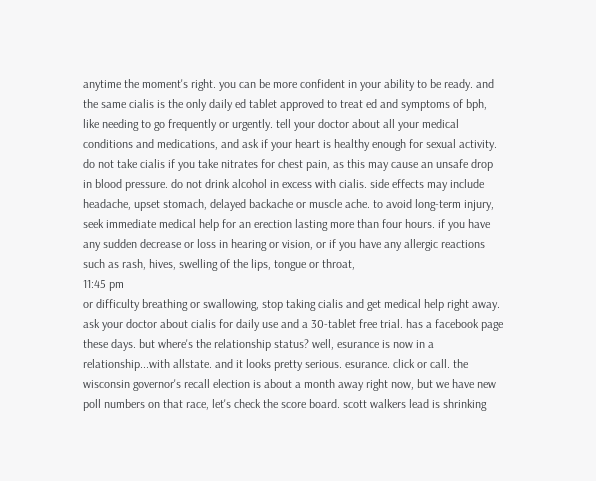anytime the moment's right. you can be more confident in your ability to be ready. and the same cialis is the only daily ed tablet approved to treat ed and symptoms of bph, like needing to go frequently or urgently. tell your doctor about all your medical conditions and medications, and ask if your heart is healthy enough for sexual activity. do not take cialis if you take nitrates for chest pain, as this may cause an unsafe drop in blood pressure. do not drink alcohol in excess with cialis. side effects may include headache, upset stomach, delayed backache or muscle ache. to avoid long-term injury, seek immediate medical help for an erection lasting more than four hours. if you have any sudden decrease or loss in hearing or vision, or if you have any allergic reactions such as rash, hives, swelling of the lips, tongue or throat,
11:45 pm
or difficulty breathing or swallowing, stop taking cialis and get medical help right away. ask your doctor about cialis for daily use and a 30-tablet free trial. has a facebook page these days. but where's the relationship status? well, esurance is now in a relationship...with allstate. and it looks pretty serious. esurance. click or call. the wisconsin governor's recall election is about a month away right now, but we have new poll numbers on that race, let's check the score board. scott walkers lead is shrinking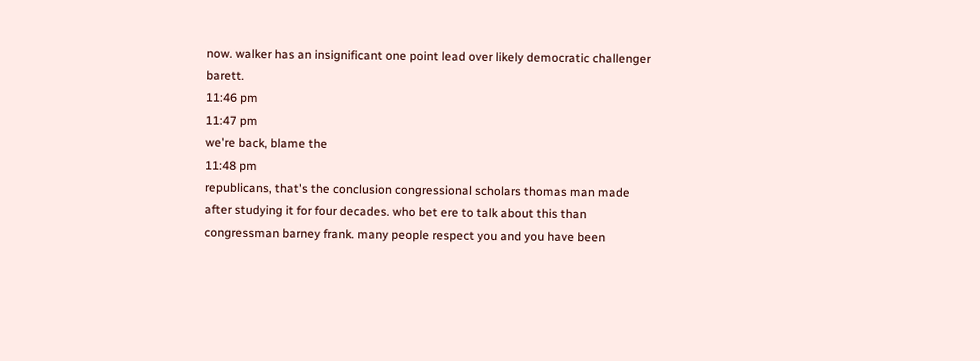now. walker has an insignificant one point lead over likely democratic challenger barett.
11:46 pm
11:47 pm
we're back, blame the
11:48 pm
republicans, that's the conclusion congressional scholars thomas man made after studying it for four decades. who bet ere to talk about this than congressman barney frank. many people respect you and you have been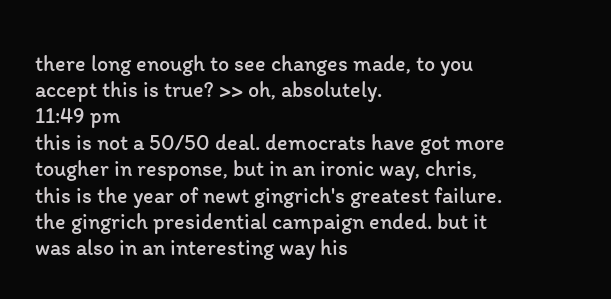there long enough to see changes made, to you accept this is true? >> oh, absolutely.
11:49 pm
this is not a 50/50 deal. democrats have got more tougher in response, but in an ironic way, chris, this is the year of newt gingrich's greatest failure. the gingrich presidential campaign ended. but it was also in an interesting way his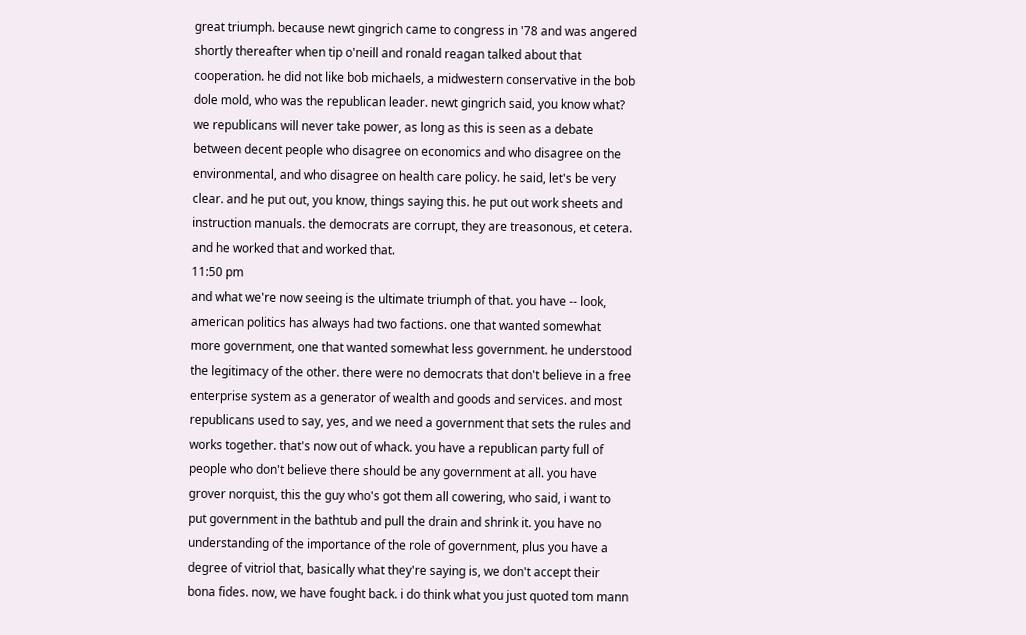great triumph. because newt gingrich came to congress in '78 and was angered shortly thereafter when tip o'neill and ronald reagan talked about that cooperation. he did not like bob michaels, a midwestern conservative in the bob dole mold, who was the republican leader. newt gingrich said, you know what? we republicans will never take power, as long as this is seen as a debate between decent people who disagree on economics and who disagree on the environmental, and who disagree on health care policy. he said, let's be very clear. and he put out, you know, things saying this. he put out work sheets and instruction manuals. the democrats are corrupt, they are treasonous, et cetera. and he worked that and worked that.
11:50 pm
and what we're now seeing is the ultimate triumph of that. you have -- look, american politics has always had two factions. one that wanted somewhat more government, one that wanted somewhat less government. he understood the legitimacy of the other. there were no democrats that don't believe in a free enterprise system as a generator of wealth and goods and services. and most republicans used to say, yes, and we need a government that sets the rules and works together. that's now out of whack. you have a republican party full of people who don't believe there should be any government at all. you have grover norquist, this the guy who's got them all cowering, who said, i want to put government in the bathtub and pull the drain and shrink it. you have no understanding of the importance of the role of government, plus you have a degree of vitriol that, basically what they're saying is, we don't accept their bona fides. now, we have fought back. i do think what you just quoted tom mann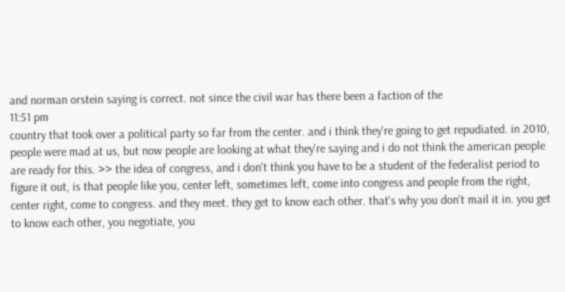and norman orstein saying is correct. not since the civil war has there been a faction of the
11:51 pm
country that took over a political party so far from the center. and i think they're going to get repudiated. in 2010, people were mad at us, but now people are looking at what they're saying and i do not think the american people are ready for this. >> the idea of congress, and i don't think you have to be a student of the federalist period to figure it out, is that people like you, center left, sometimes left, come into congress and people from the right, center right, come to congress. and they meet. they get to know each other. that's why you don't mail it in. you get to know each other, you negotiate, you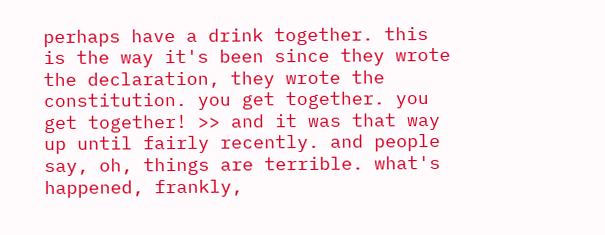perhaps have a drink together. this is the way it's been since they wrote the declaration, they wrote the constitution. you get together. you get together! >> and it was that way up until fairly recently. and people say, oh, things are terrible. what's happened, frankly,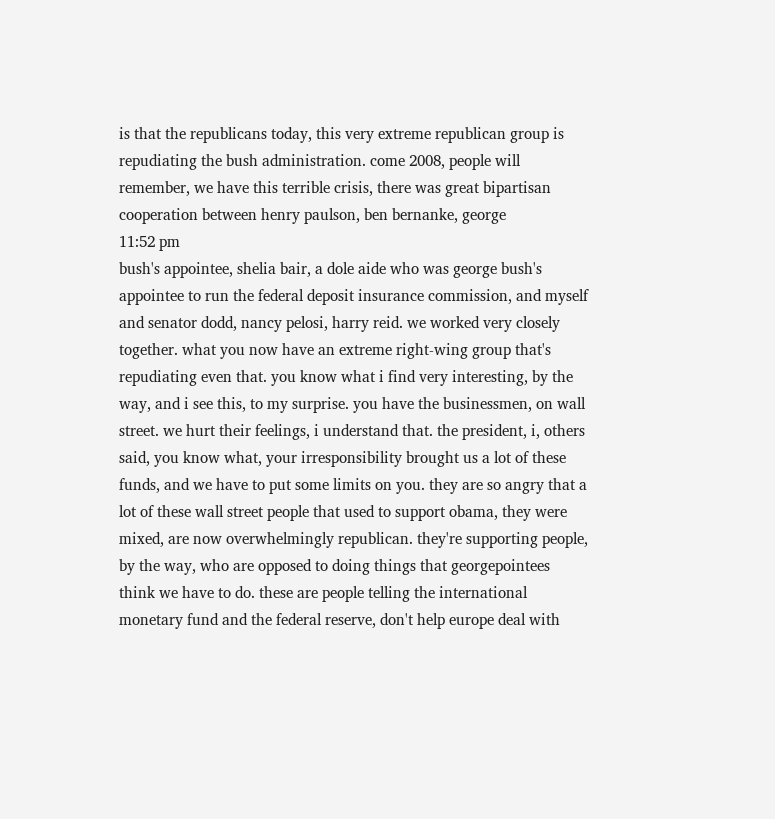is that the republicans today, this very extreme republican group is repudiating the bush administration. come 2008, people will remember, we have this terrible crisis, there was great bipartisan cooperation between henry paulson, ben bernanke, george
11:52 pm
bush's appointee, shelia bair, a dole aide who was george bush's appointee to run the federal deposit insurance commission, and myself and senator dodd, nancy pelosi, harry reid. we worked very closely together. what you now have an extreme right-wing group that's repudiating even that. you know what i find very interesting, by the way, and i see this, to my surprise. you have the businessmen, on wall street. we hurt their feelings, i understand that. the president, i, others said, you know what, your irresponsibility brought us a lot of these funds, and we have to put some limits on you. they are so angry that a lot of these wall street people that used to support obama, they were mixed, are now overwhelmingly republican. they're supporting people, by the way, who are opposed to doing things that georgepointees think we have to do. these are people telling the international monetary fund and the federal reserve, don't help europe deal with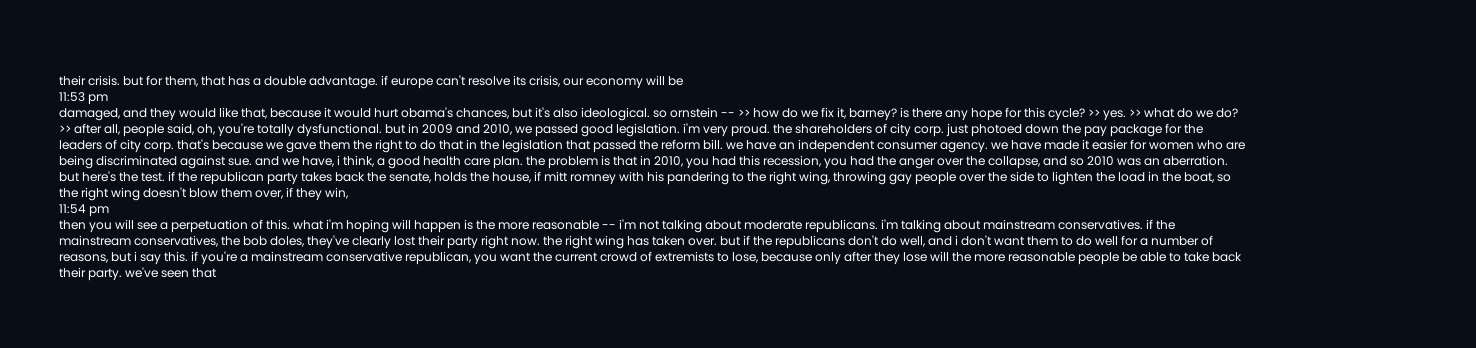their crisis. but for them, that has a double advantage. if europe can't resolve its crisis, our economy will be
11:53 pm
damaged, and they would like that, because it would hurt obama's chances, but it's also ideological. so ornstein -- >> how do we fix it, barney? is there any hope for this cycle? >> yes. >> what do we do? >> after all, people said, oh, you're totally dysfunctional. but in 2009 and 2010, we passed good legislation. i'm very proud. the shareholders of city corp. just photoed down the pay package for the leaders of city corp. that's because we gave them the right to do that in the legislation that passed the reform bill. we have an independent consumer agency. we have made it easier for women who are being discriminated against sue. and we have, i think, a good health care plan. the problem is that in 2010, you had this recession, you had the anger over the collapse, and so 2010 was an aberration. but here's the test. if the republican party takes back the senate, holds the house, if mitt romney with his pandering to the right wing, throwing gay people over the side to lighten the load in the boat, so the right wing doesn't blow them over, if they win,
11:54 pm
then you will see a perpetuation of this. what i'm hoping will happen is the more reasonable -- i'm not talking about moderate republicans. i'm talking about mainstream conservatives. if the mainstream conservatives, the bob doles, they've clearly lost their party right now. the right wing has taken over. but if the republicans don't do well, and i don't want them to do well for a number of reasons, but i say this. if you're a mainstream conservative republican, you want the current crowd of extremists to lose, because only after they lose will the more reasonable people be able to take back their party. we've seen that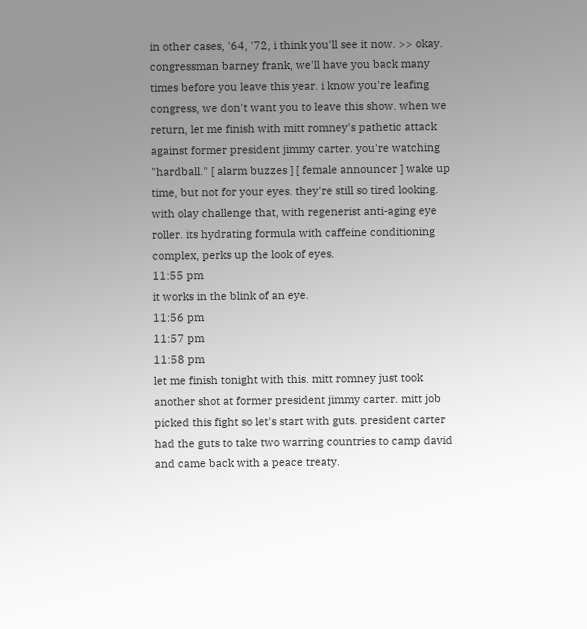in other cases, '64, '72, i think you'll see it now. >> okay. congressman barney frank, we'll have you back many times before you leave this year. i know you're leafing congress, we don't want you to leave this show. when we return, let me finish with mitt romney's pathetic attack against former president jimmy carter. you're watching "hardball." [ alarm buzzes ] [ female announcer ] wake up time, but not for your eyes. they're still so tired looking. with olay challenge that, with regenerist anti-aging eye roller. its hydrating formula with caffeine conditioning complex, perks up the look of eyes.
11:55 pm
it works in the blink of an eye.
11:56 pm
11:57 pm
11:58 pm
let me finish tonight with this. mitt romney just took another shot at former president jimmy carter. mitt job picked this fight so let's start with guts. president carter had the guts to take two warring countries to camp david and came back with a peace treaty.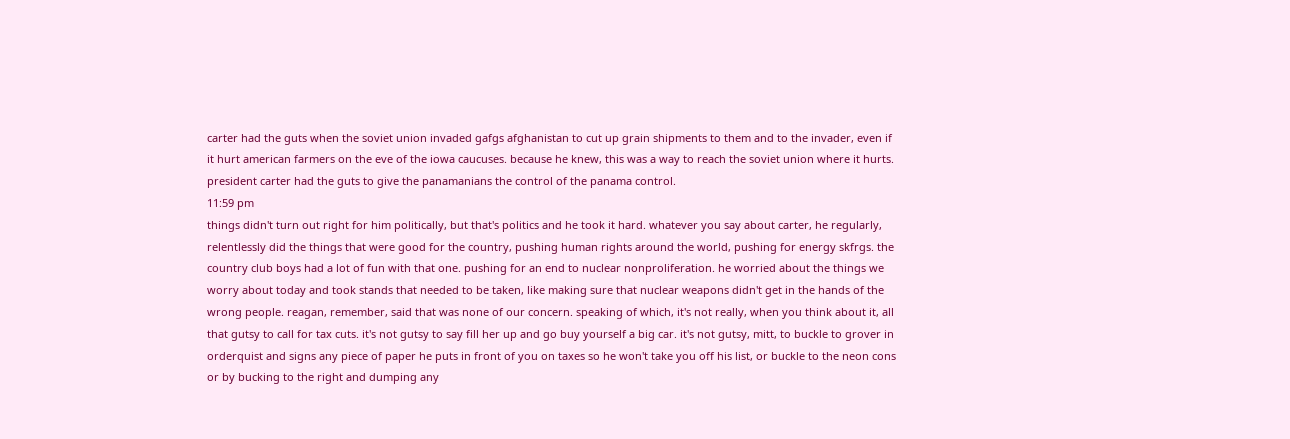carter had the guts when the soviet union invaded gafgs afghanistan to cut up grain shipments to them and to the invader, even if it hurt american farmers on the eve of the iowa caucuses. because he knew, this was a way to reach the soviet union where it hurts. president carter had the guts to give the panamanians the control of the panama control.
11:59 pm
things didn't turn out right for him politically, but that's politics and he took it hard. whatever you say about carter, he regularly, relentlessly did the things that were good for the country, pushing human rights around the world, pushing for energy skfrgs. the country club boys had a lot of fun with that one. pushing for an end to nuclear nonproliferation. he worried about the things we worry about today and took stands that needed to be taken, like making sure that nuclear weapons didn't get in the hands of the wrong people. reagan, remember, said that was none of our concern. speaking of which, it's not really, when you think about it, all that gutsy to call for tax cuts. it's not gutsy to say fill her up and go buy yourself a big car. it's not gutsy, mitt, to buckle to grover in orderquist and signs any piece of paper he puts in front of you on taxes so he won't take you off his list, or buckle to the neon cons or by bucking to the right and dumping any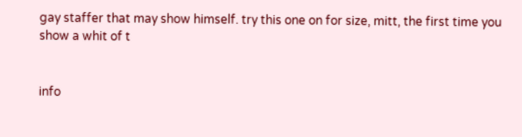gay staffer that may show himself. try this one on for size, mitt, the first time you show a whit of t


info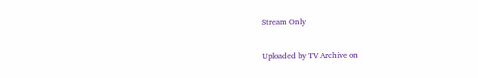Stream Only

Uploaded by TV Archive on